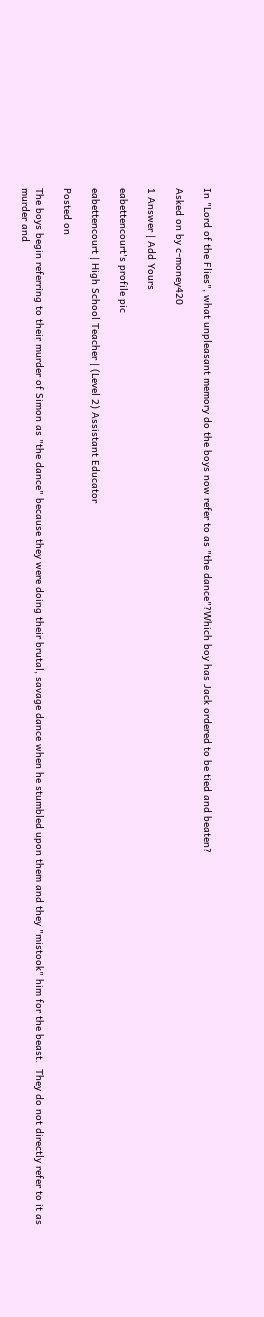In "Lord of the Flies", what unpleasant memory do the boys now refer to as "the dance"?Which boy has Jack ordered to be tied and beaten?

Asked on by c-money420

1 Answer | Add Yours

eabettencourt's profile pic

eabettencourt | High School Teacher | (Level 2) Assistant Educator

Posted on

The boys begin referring to their murder of Simon as "the dance" because they were doing their brutal, savage dance when he stumbled upon them and they "mistook" him for the beast.  They do not directly refer to it as murder and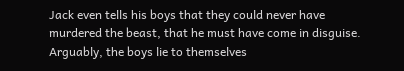Jack even tells his boys that they could never have murdered the beast, that he must have come in disguise.  Arguably, the boys lie to themselves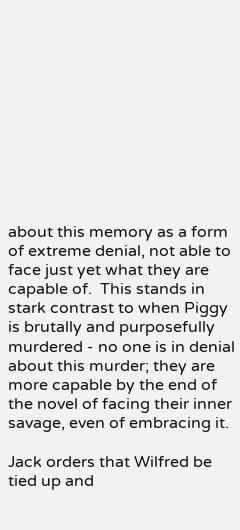about this memory as a form of extreme denial, not able to face just yet what they are capable of.  This stands in stark contrast to when Piggy is brutally and purposefully murdered - no one is in denial about this murder; they are more capable by the end of the novel of facing their inner savage, even of embracing it.

Jack orders that Wilfred be tied up and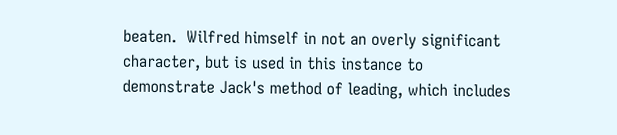beaten.  Wilfred himself in not an overly significant character, but is used in this instance to demonstrate Jack's method of leading, which includes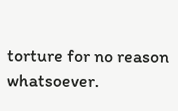torture for no reason whatsoever.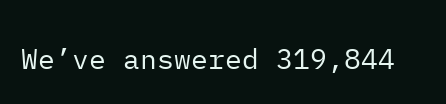We’ve answered 319,844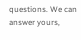questions. We can answer yours,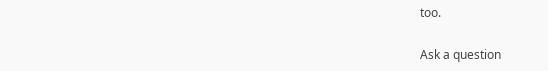too.

Ask a question